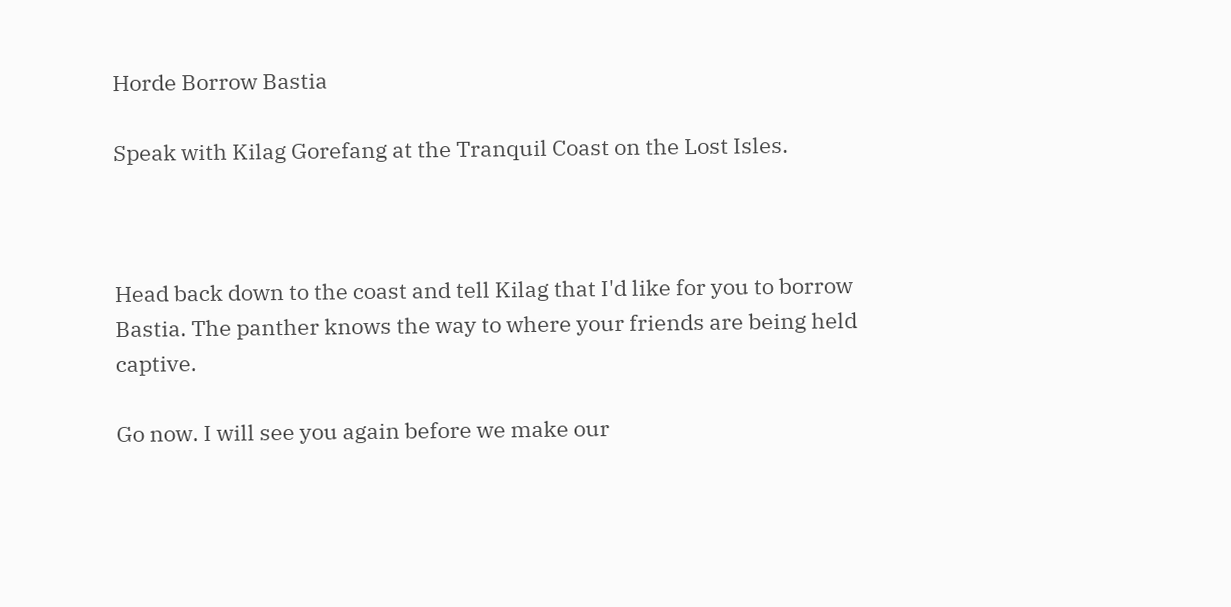Horde Borrow Bastia

Speak with Kilag Gorefang at the Tranquil Coast on the Lost Isles.



Head back down to the coast and tell Kilag that I'd like for you to borrow Bastia. The panther knows the way to where your friends are being held captive.

Go now. I will see you again before we make our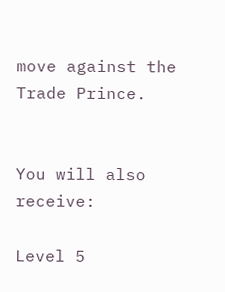move against the Trade Prince.


You will also receive:

Level 5